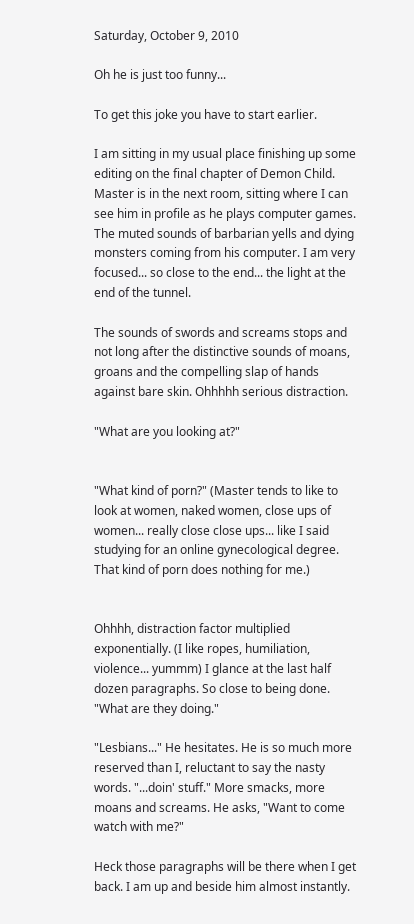Saturday, October 9, 2010

Oh he is just too funny...

To get this joke you have to start earlier.

I am sitting in my usual place finishing up some editing on the final chapter of Demon Child. Master is in the next room, sitting where I can see him in profile as he plays computer games. The muted sounds of barbarian yells and dying monsters coming from his computer. I am very focused... so close to the end... the light at the end of the tunnel.

The sounds of swords and screams stops and not long after the distinctive sounds of moans, groans and the compelling slap of hands against bare skin. Ohhhhh serious distraction.

"What are you looking at?"


"What kind of porn?" (Master tends to like to look at women, naked women, close ups of women... really close close ups... like I said studying for an online gynecological degree. That kind of porn does nothing for me.)


Ohhhh, distraction factor multiplied exponentially. (I like ropes, humiliation, violence... yummm) I glance at the last half dozen paragraphs. So close to being done. "What are they doing."

"Lesbians..." He hesitates. He is so much more reserved than I, reluctant to say the nasty words. "...doin' stuff." More smacks, more moans and screams. He asks, "Want to come watch with me?"

Heck those paragraphs will be there when I get back. I am up and beside him almost instantly.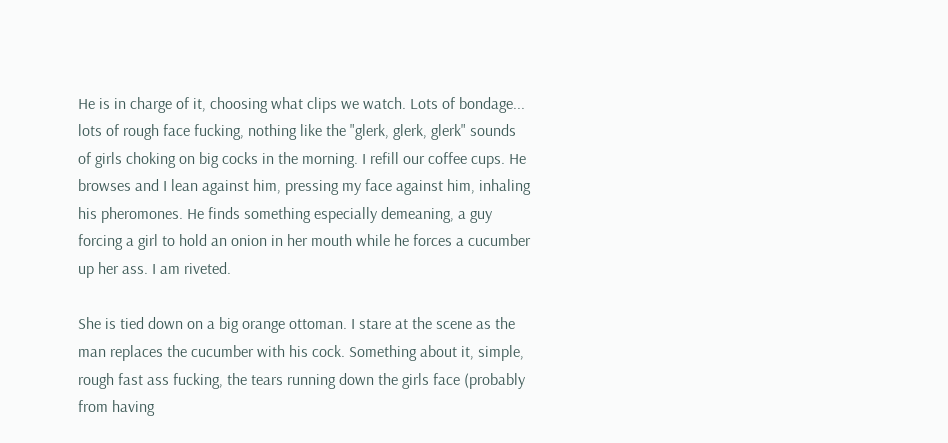He is in charge of it, choosing what clips we watch. Lots of bondage... lots of rough face fucking, nothing like the "glerk, glerk, glerk" sounds of girls choking on big cocks in the morning. I refill our coffee cups. He browses and I lean against him, pressing my face against him, inhaling his pheromones. He finds something especially demeaning, a guy forcing a girl to hold an onion in her mouth while he forces a cucumber up her ass. I am riveted.

She is tied down on a big orange ottoman. I stare at the scene as the man replaces the cucumber with his cock. Something about it, simple, rough fast ass fucking, the tears running down the girls face (probably from having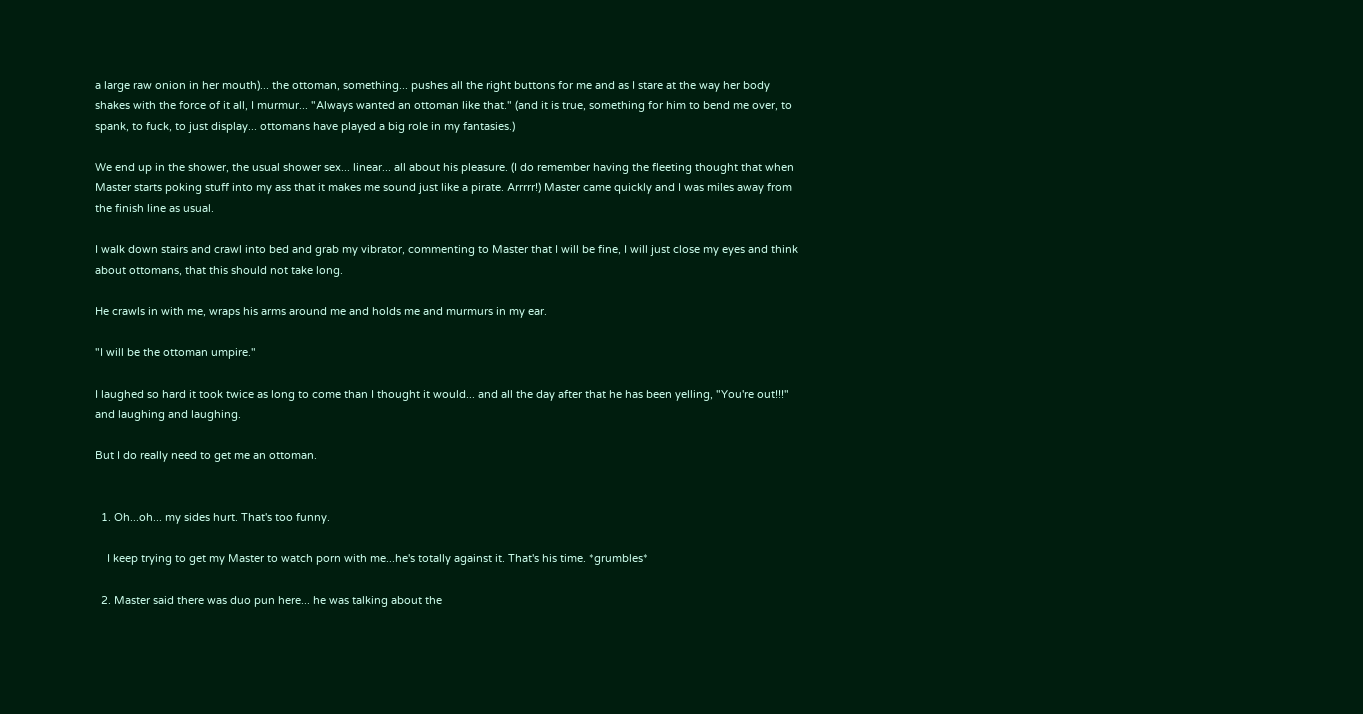a large raw onion in her mouth)... the ottoman, something... pushes all the right buttons for me and as I stare at the way her body shakes with the force of it all, I murmur... "Always wanted an ottoman like that." (and it is true, something for him to bend me over, to spank, to fuck, to just display... ottomans have played a big role in my fantasies.)

We end up in the shower, the usual shower sex... linear... all about his pleasure. (I do remember having the fleeting thought that when Master starts poking stuff into my ass that it makes me sound just like a pirate. Arrrrr!) Master came quickly and I was miles away from the finish line as usual.

I walk down stairs and crawl into bed and grab my vibrator, commenting to Master that I will be fine, I will just close my eyes and think about ottomans, that this should not take long.

He crawls in with me, wraps his arms around me and holds me and murmurs in my ear.

"I will be the ottoman umpire."

I laughed so hard it took twice as long to come than I thought it would... and all the day after that he has been yelling, "You're out!!!" and laughing and laughing.

But I do really need to get me an ottoman.


  1. Oh...oh... my sides hurt. That's too funny.

    I keep trying to get my Master to watch porn with me...he's totally against it. That's his time. *grumbles*

  2. Master said there was duo pun here... he was talking about the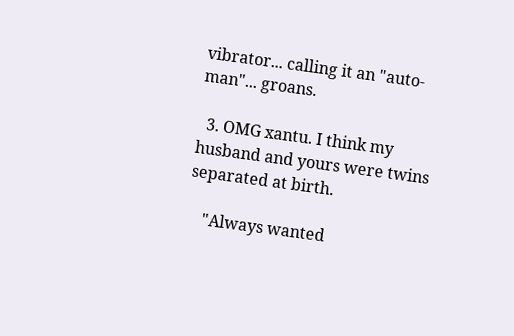vibrator... calling it an "auto-man"... groans.

  3. OMG xantu. I think my husband and yours were twins separated at birth.

    "Always wanted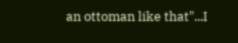an ottoman like that"...I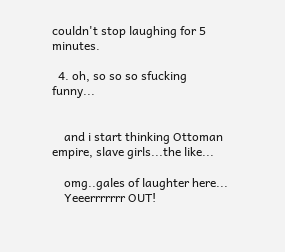couldn't stop laughing for 5 minutes.

  4. oh, so so so sfucking funny...


    and i start thinking Ottoman empire, slave girls...the like...

    omg..gales of laughter here...
    Yeeerrrrrrr OUT!